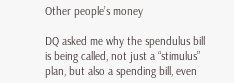Other people’s money

DQ asked me why the spendulus bill is being called, not just a “stimulus” plan, but also a spending bill, even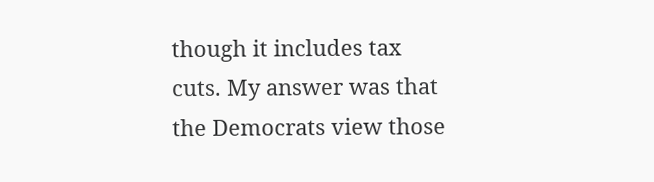though it includes tax cuts. My answer was that the Democrats view those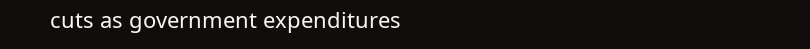cuts as government expenditures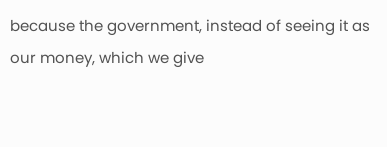because the government, instead of seeing it as our money, which we give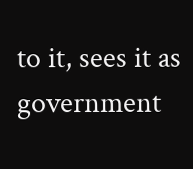to it, sees it as government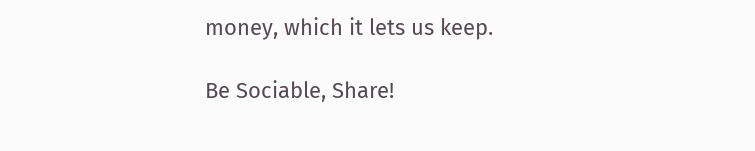money, which it lets us keep.

Be Sociable, Share!